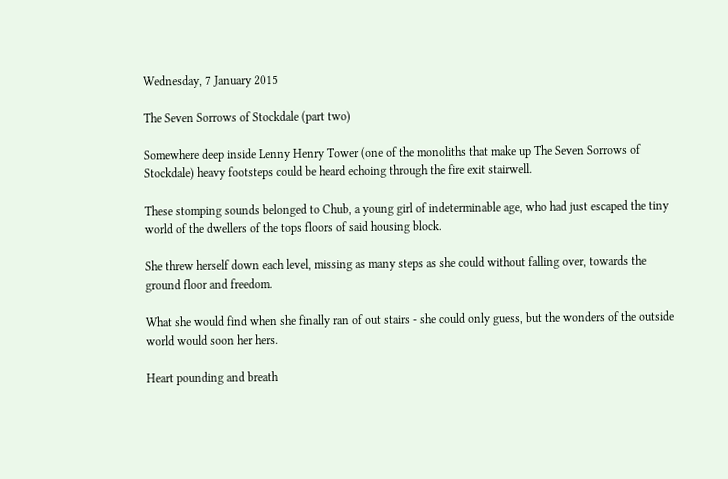Wednesday, 7 January 2015

The Seven Sorrows of Stockdale (part two)

Somewhere deep inside Lenny Henry Tower (one of the monoliths that make up The Seven Sorrows of Stockdale) heavy footsteps could be heard echoing through the fire exit stairwell.

These stomping sounds belonged to Chub, a young girl of indeterminable age, who had just escaped the tiny world of the dwellers of the tops floors of said housing block.

She threw herself down each level, missing as many steps as she could without falling over, towards the ground floor and freedom.

What she would find when she finally ran of out stairs - she could only guess, but the wonders of the outside world would soon her hers.

Heart pounding and breath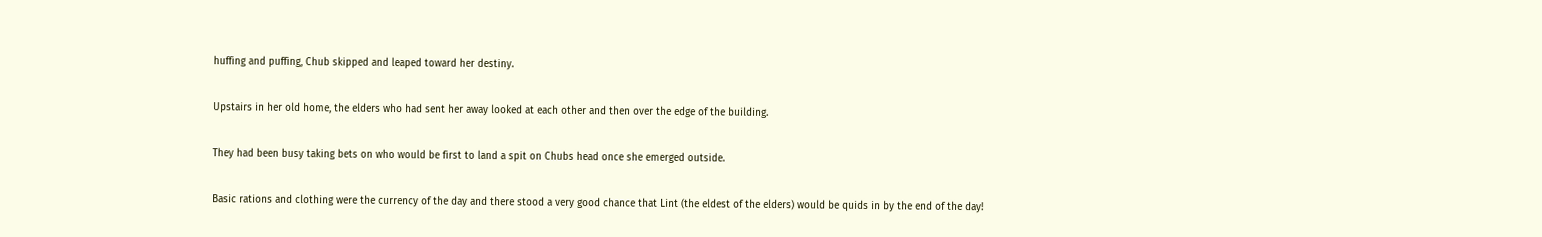huffing and puffing, Chub skipped and leaped toward her destiny.

Upstairs in her old home, the elders who had sent her away looked at each other and then over the edge of the building.

They had been busy taking bets on who would be first to land a spit on Chubs head once she emerged outside.

Basic rations and clothing were the currency of the day and there stood a very good chance that Lint (the eldest of the elders) would be quids in by the end of the day!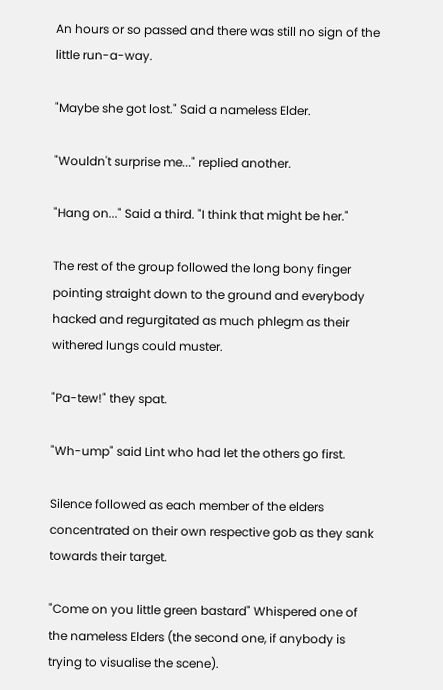An hours or so passed and there was still no sign of the little run-a-way.

"Maybe she got lost." Said a nameless Elder.

"Wouldn't surprise me..." replied another.

"Hang on..." Said a third. "I think that might be her."

The rest of the group followed the long bony finger pointing straight down to the ground and everybody hacked and regurgitated as much phlegm as their withered lungs could muster.

"Pa-tew!" they spat.

"Wh-ump" said Lint who had let the others go first.

Silence followed as each member of the elders concentrated on their own respective gob as they sank towards their target.

"Come on you little green bastard" Whispered one of the nameless Elders (the second one, if anybody is trying to visualise the scene).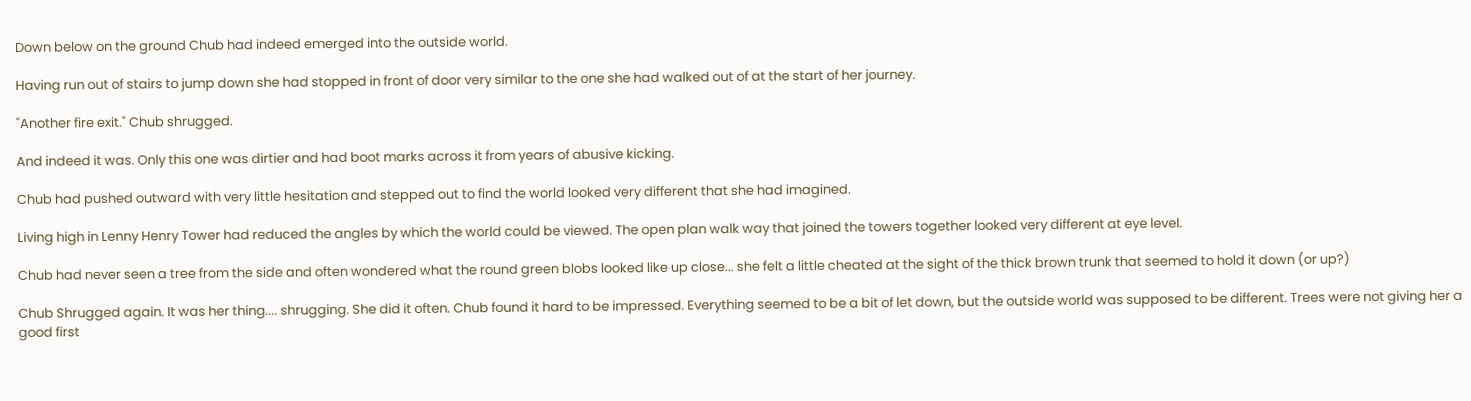Down below on the ground Chub had indeed emerged into the outside world.

Having run out of stairs to jump down she had stopped in front of door very similar to the one she had walked out of at the start of her journey.

"Another fire exit." Chub shrugged.

And indeed it was. Only this one was dirtier and had boot marks across it from years of abusive kicking.

Chub had pushed outward with very little hesitation and stepped out to find the world looked very different that she had imagined.

Living high in Lenny Henry Tower had reduced the angles by which the world could be viewed. The open plan walk way that joined the towers together looked very different at eye level.

Chub had never seen a tree from the side and often wondered what the round green blobs looked like up close... she felt a little cheated at the sight of the thick brown trunk that seemed to hold it down (or up?)

Chub Shrugged again. It was her thing.... shrugging. She did it often. Chub found it hard to be impressed. Everything seemed to be a bit of let down, but the outside world was supposed to be different. Trees were not giving her a good first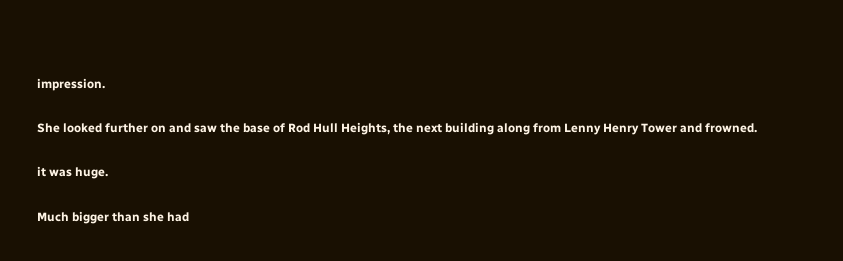impression.

She looked further on and saw the base of Rod Hull Heights, the next building along from Lenny Henry Tower and frowned.

it was huge.

Much bigger than she had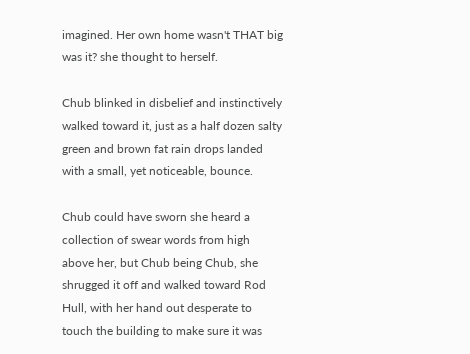imagined. Her own home wasn't THAT big was it? she thought to herself.

Chub blinked in disbelief and instinctively walked toward it, just as a half dozen salty green and brown fat rain drops landed with a small, yet noticeable, bounce.

Chub could have sworn she heard a collection of swear words from high above her, but Chub being Chub, she shrugged it off and walked toward Rod Hull, with her hand out desperate to touch the building to make sure it was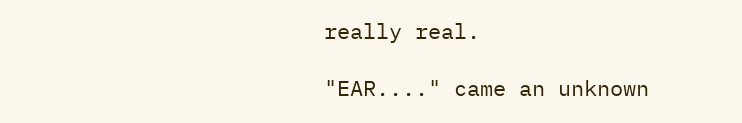really real.

"EAR...." came an unknown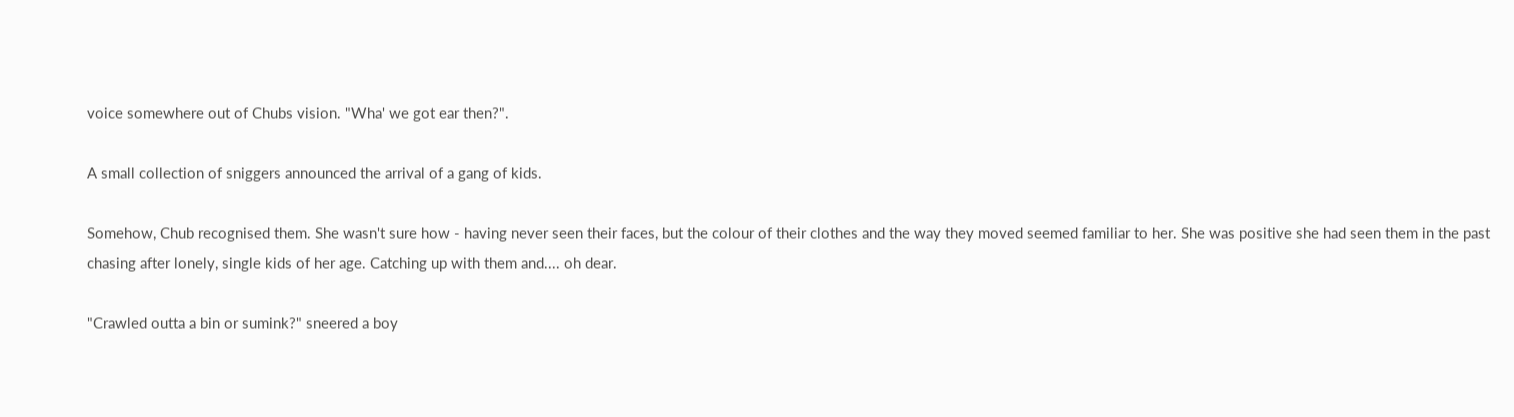voice somewhere out of Chubs vision. "Wha' we got ear then?".

A small collection of sniggers announced the arrival of a gang of kids.

Somehow, Chub recognised them. She wasn't sure how - having never seen their faces, but the colour of their clothes and the way they moved seemed familiar to her. She was positive she had seen them in the past chasing after lonely, single kids of her age. Catching up with them and.... oh dear.

"Crawled outta a bin or sumink?" sneered a boy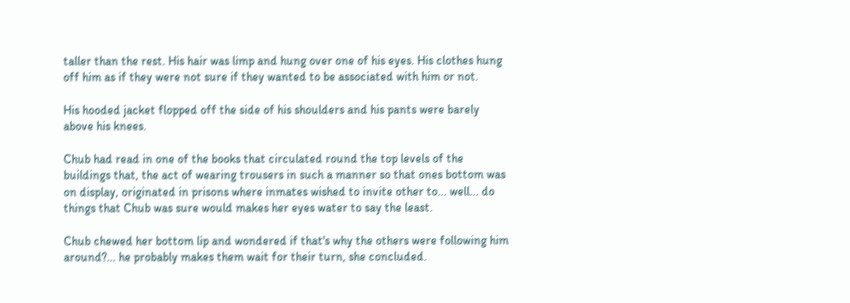taller than the rest. His hair was limp and hung over one of his eyes. His clothes hung off him as if they were not sure if they wanted to be associated with him or not.

His hooded jacket flopped off the side of his shoulders and his pants were barely above his knees.

Chub had read in one of the books that circulated round the top levels of the buildings that, the act of wearing trousers in such a manner so that ones bottom was on display, originated in prisons where inmates wished to invite other to... well... do things that Chub was sure would makes her eyes water to say the least.

Chub chewed her bottom lip and wondered if that's why the others were following him around?... he probably makes them wait for their turn, she concluded.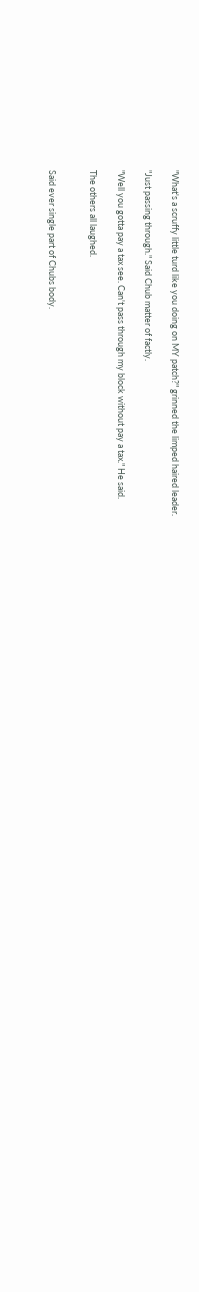"What's a scruffy little turd like you doing on MY patch?" grinned the limped haired leader.

"Just passing through." Said Chub matter of factly.

"Well you gotta pay a tax see. Can't pass through my block without pay a tax." He said.

The others all laughed.


Said ever single part of Chubs body.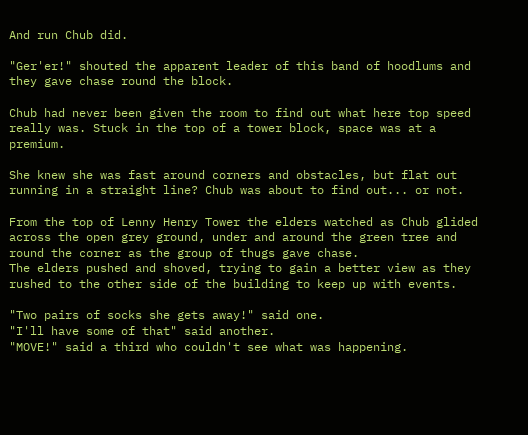And run Chub did.

"Ger'er!" shouted the apparent leader of this band of hoodlums and they gave chase round the block.

Chub had never been given the room to find out what here top speed really was. Stuck in the top of a tower block, space was at a premium.

She knew she was fast around corners and obstacles, but flat out running in a straight line? Chub was about to find out... or not.

From the top of Lenny Henry Tower the elders watched as Chub glided across the open grey ground, under and around the green tree and round the corner as the group of thugs gave chase.
The elders pushed and shoved, trying to gain a better view as they rushed to the other side of the building to keep up with events.

"Two pairs of socks she gets away!" said one.
"I'll have some of that" said another.
"MOVE!" said a third who couldn't see what was happening.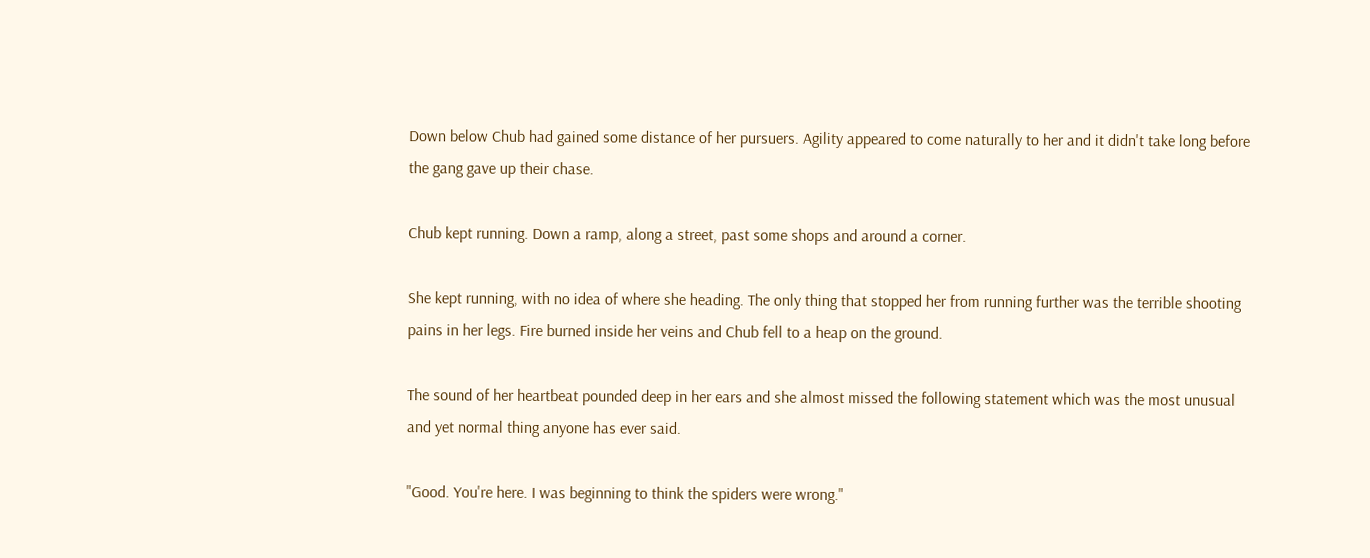Down below Chub had gained some distance of her pursuers. Agility appeared to come naturally to her and it didn't take long before the gang gave up their chase.

Chub kept running. Down a ramp, along a street, past some shops and around a corner.

She kept running, with no idea of where she heading. The only thing that stopped her from running further was the terrible shooting pains in her legs. Fire burned inside her veins and Chub fell to a heap on the ground.

The sound of her heartbeat pounded deep in her ears and she almost missed the following statement which was the most unusual and yet normal thing anyone has ever said.

"Good. You're here. I was beginning to think the spiders were wrong."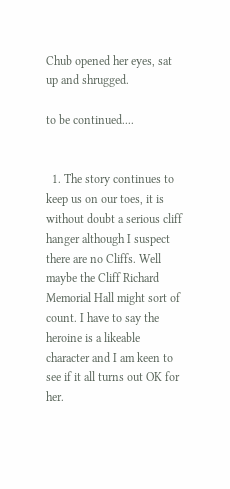Chub opened her eyes, sat up and shrugged.

to be continued....


  1. The story continues to keep us on our toes, it is without doubt a serious cliff hanger although I suspect there are no Cliffs. Well maybe the Cliff Richard Memorial Hall might sort of count. I have to say the heroine is a likeable character and I am keen to see if it all turns out OK for her.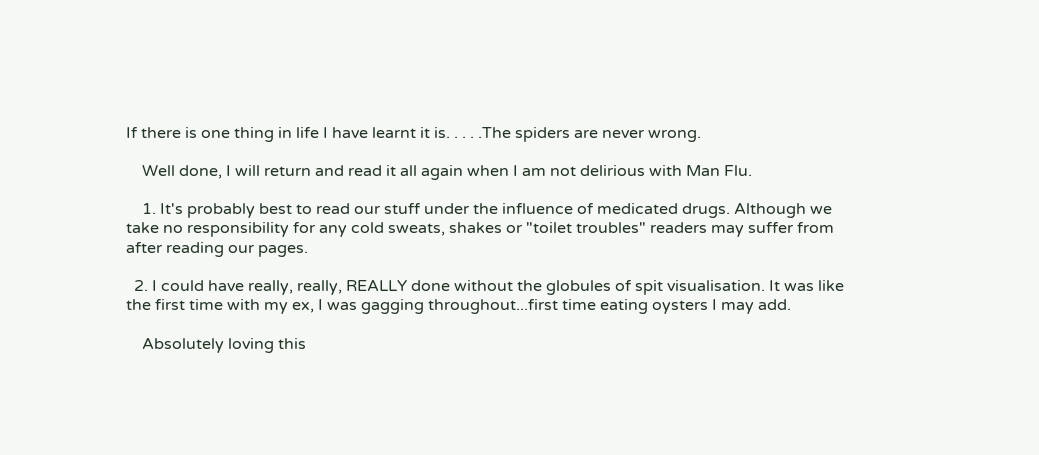If there is one thing in life I have learnt it is. . . . .The spiders are never wrong.

    Well done, I will return and read it all again when I am not delirious with Man Flu.

    1. It's probably best to read our stuff under the influence of medicated drugs. Although we take no responsibility for any cold sweats, shakes or "toilet troubles" readers may suffer from after reading our pages.

  2. I could have really, really, REALLY done without the globules of spit visualisation. It was like the first time with my ex, I was gagging throughout...first time eating oysters I may add.

    Absolutely loving this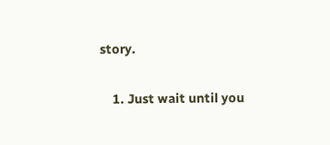story.

    1. Just wait until you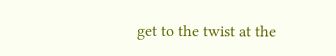get to the twist at the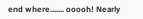end where....... ooooh! Nearly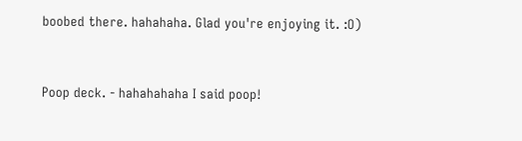boobed there. hahahaha. Glad you're enjoying it. :O)


Poop deck. - hahahahaha I said poop!